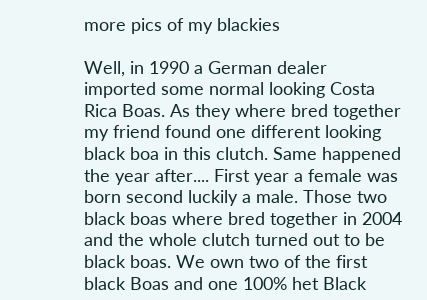more pics of my blackies

Well, in 1990 a German dealer imported some normal looking Costa Rica Boas. As they where bred together my friend found one different looking black boa in this clutch. Same happened the year after.... First year a female was born second luckily a male. Those two black boas where bred together in 2004 and the whole clutch turned out to be black boas. We own two of the first black Boas and one 100% het Black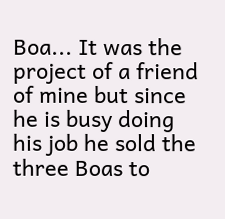Boa... It was the project of a friend of mine but since he is busy doing his job he sold the three Boas to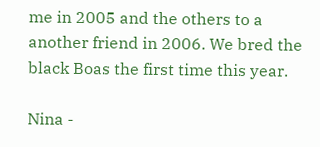me in 2005 and the others to a another friend in 2006. We bred the black Boas the first time this year.

Nina -